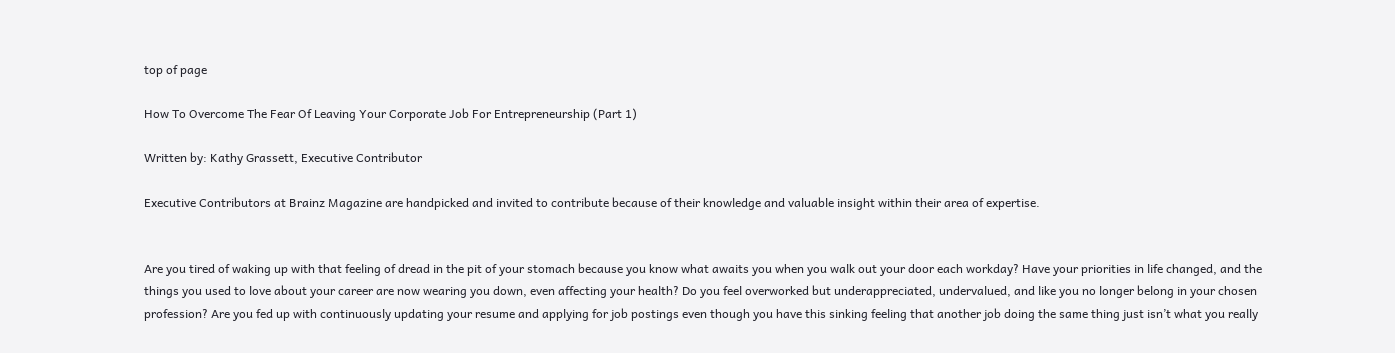top of page

How To Overcome The Fear Of Leaving Your Corporate Job For Entrepreneurship (Part 1)

Written by: Kathy Grassett, Executive Contributor

Executive Contributors at Brainz Magazine are handpicked and invited to contribute because of their knowledge and valuable insight within their area of expertise.


Are you tired of waking up with that feeling of dread in the pit of your stomach because you know what awaits you when you walk out your door each workday? Have your priorities in life changed, and the things you used to love about your career are now wearing you down, even affecting your health? Do you feel overworked but underappreciated, undervalued, and like you no longer belong in your chosen profession? Are you fed up with continuously updating your resume and applying for job postings even though you have this sinking feeling that another job doing the same thing just isn’t what you really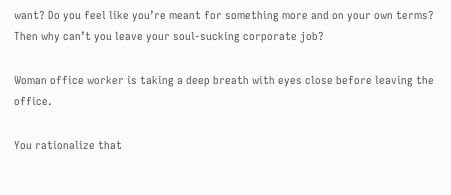want? Do you feel like you’re meant for something more and on your own terms? Then why can’t you leave your soul-sucking corporate job?

Woman office worker is taking a deep breath with eyes close before leaving the office.

You rationalize that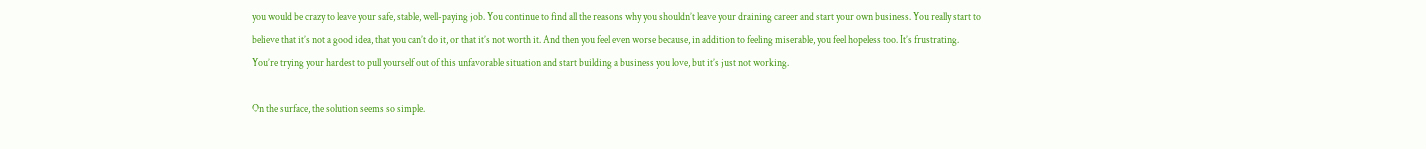you would be crazy to leave your safe, stable, well-paying job. You continue to find all the reasons why you shouldn’t leave your draining career and start your own business. You really start to believe that it’s not a good idea, that you can’t do it, or that it’s not worth it. And then you feel even worse because, in addition to feeling miserable, you feel hopeless too. It’s frustrating. You’re trying your hardest to pull yourself out of this unfavorable situation and start building a business you love, but it’s just not working.

On the surface, the solution seems so simple.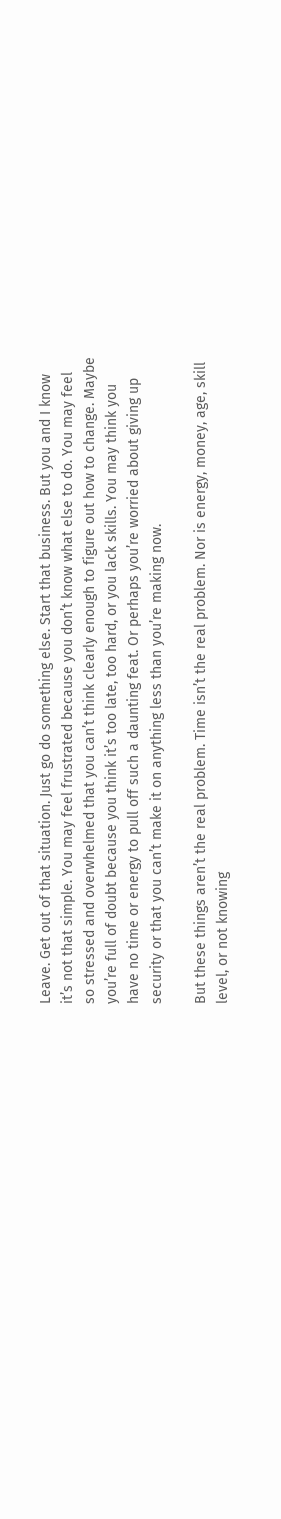Leave. Get out of that situation. Just go do something else. Start that business. But you and I know it’s not that simple. You may feel frustrated because you don’t know what else to do. You may feel so stressed and overwhelmed that you can’t think clearly enough to figure out how to change. Maybe you’re full of doubt because you think it’s too late, too hard, or you lack skills. You may think you have no time or energy to pull off such a daunting feat. Or perhaps you’re worried about giving up security or that you can’t make it on anything less than you’re making now.

But these things aren’t the real problem. Time isn’t the real problem. Nor is energy, money, age, skill level, or not knowing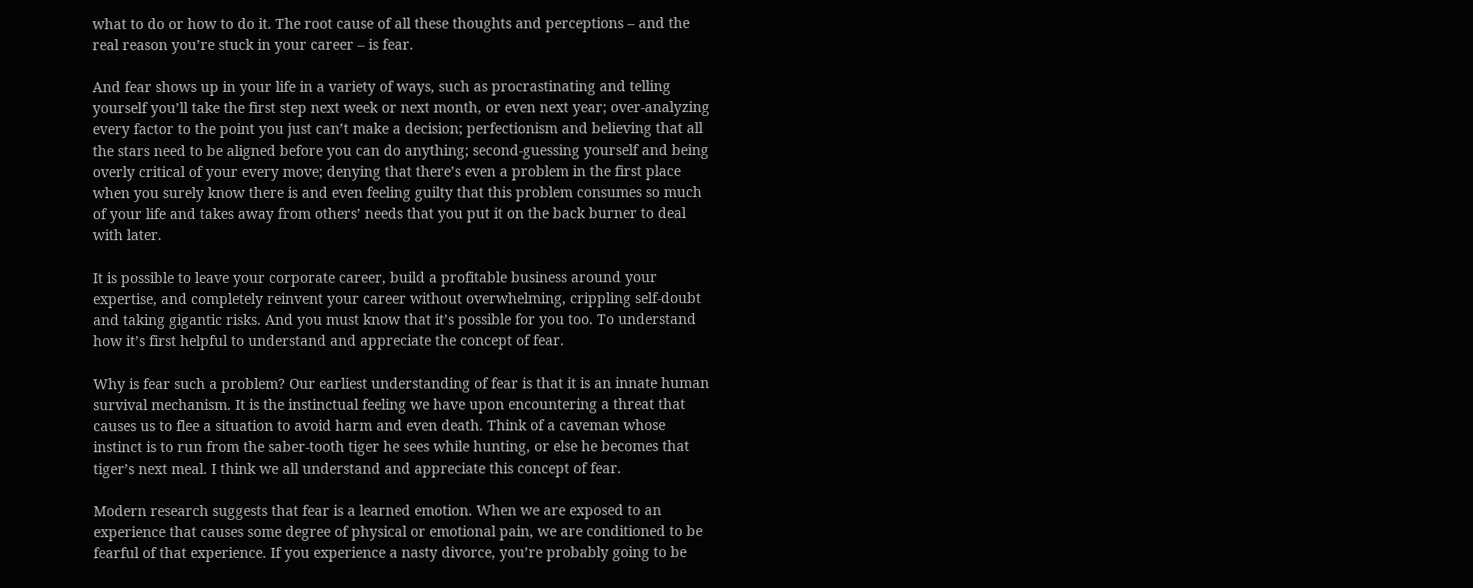what to do or how to do it. The root cause of all these thoughts and perceptions – and the real reason you’re stuck in your career – is fear.

And fear shows up in your life in a variety of ways, such as procrastinating and telling yourself you’ll take the first step next week or next month, or even next year; over-analyzing every factor to the point you just can’t make a decision; perfectionism and believing that all the stars need to be aligned before you can do anything; second-guessing yourself and being overly critical of your every move; denying that there’s even a problem in the first place when you surely know there is and even feeling guilty that this problem consumes so much of your life and takes away from others’ needs that you put it on the back burner to deal with later.

It is possible to leave your corporate career, build a profitable business around your expertise, and completely reinvent your career without overwhelming, crippling self-doubt and taking gigantic risks. And you must know that it’s possible for you too. To understand how it’s first helpful to understand and appreciate the concept of fear.

Why is fear such a problem? Our earliest understanding of fear is that it is an innate human survival mechanism. It is the instinctual feeling we have upon encountering a threat that causes us to flee a situation to avoid harm and even death. Think of a caveman whose instinct is to run from the saber-tooth tiger he sees while hunting, or else he becomes that tiger’s next meal. I think we all understand and appreciate this concept of fear.

Modern research suggests that fear is a learned emotion. When we are exposed to an experience that causes some degree of physical or emotional pain, we are conditioned to be fearful of that experience. If you experience a nasty divorce, you’re probably going to be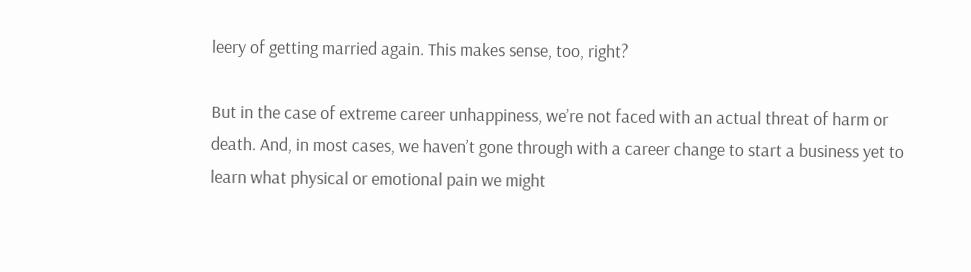leery of getting married again. This makes sense, too, right?

But in the case of extreme career unhappiness, we’re not faced with an actual threat of harm or death. And, in most cases, we haven’t gone through with a career change to start a business yet to learn what physical or emotional pain we might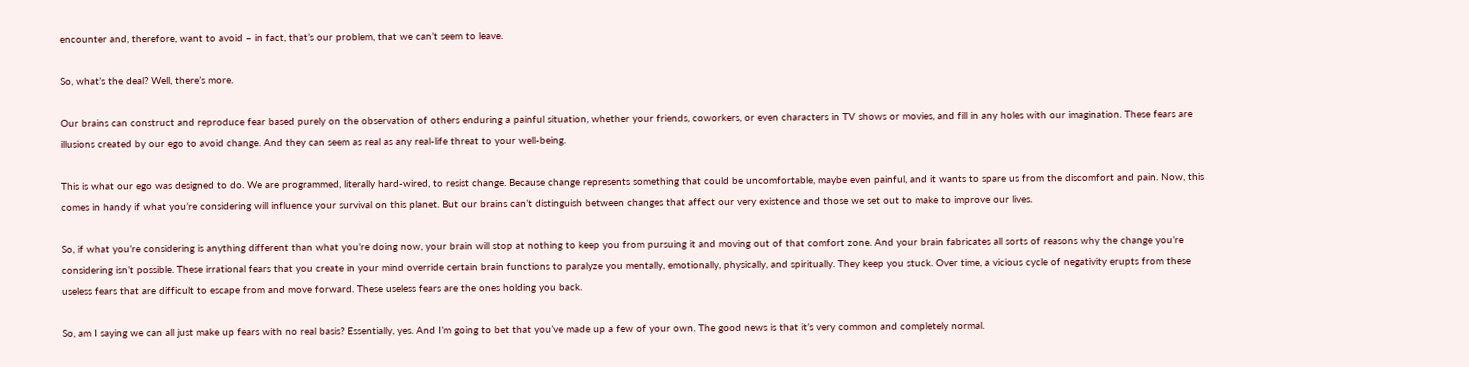encounter and, therefore, want to avoid – in fact, that’s our problem, that we can’t seem to leave.

So, what’s the deal? Well, there’s more.

Our brains can construct and reproduce fear based purely on the observation of others enduring a painful situation, whether your friends, coworkers, or even characters in TV shows or movies, and fill in any holes with our imagination. These fears are illusions created by our ego to avoid change. And they can seem as real as any real-life threat to your well-being.

This is what our ego was designed to do. We are programmed, literally hard-wired, to resist change. Because change represents something that could be uncomfortable, maybe even painful, and it wants to spare us from the discomfort and pain. Now, this comes in handy if what you’re considering will influence your survival on this planet. But our brains can’t distinguish between changes that affect our very existence and those we set out to make to improve our lives.

So, if what you’re considering is anything different than what you’re doing now, your brain will stop at nothing to keep you from pursuing it and moving out of that comfort zone. And your brain fabricates all sorts of reasons why the change you’re considering isn’t possible. These irrational fears that you create in your mind override certain brain functions to paralyze you mentally, emotionally, physically, and spiritually. They keep you stuck. Over time, a vicious cycle of negativity erupts from these useless fears that are difficult to escape from and move forward. These useless fears are the ones holding you back.

So, am I saying we can all just make up fears with no real basis? Essentially, yes. And I’m going to bet that you’ve made up a few of your own. The good news is that it’s very common and completely normal.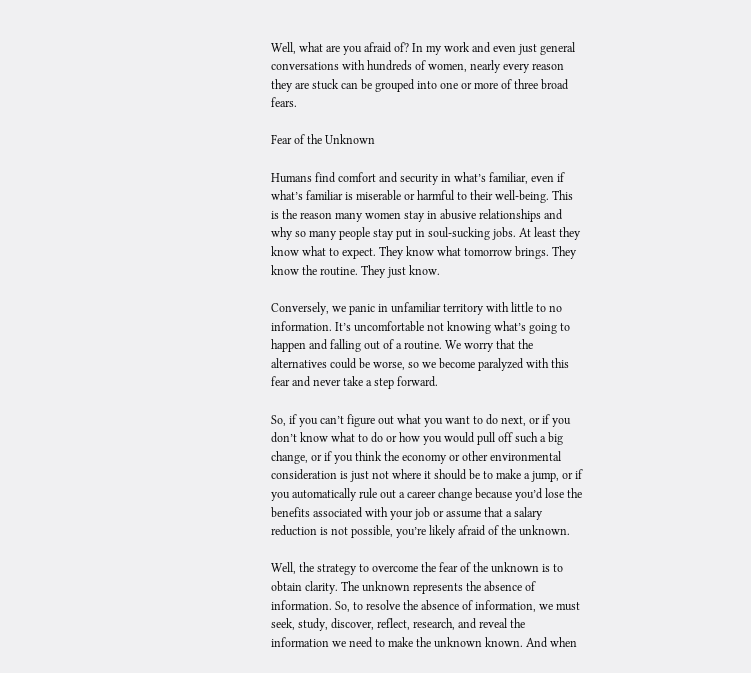Well, what are you afraid of? In my work and even just general conversations with hundreds of women, nearly every reason they are stuck can be grouped into one or more of three broad fears.

Fear of the Unknown

Humans find comfort and security in what’s familiar, even if what’s familiar is miserable or harmful to their well-being. This is the reason many women stay in abusive relationships and why so many people stay put in soul-sucking jobs. At least they know what to expect. They know what tomorrow brings. They know the routine. They just know.

Conversely, we panic in unfamiliar territory with little to no information. It’s uncomfortable not knowing what’s going to happen and falling out of a routine. We worry that the alternatives could be worse, so we become paralyzed with this fear and never take a step forward.

So, if you can’t figure out what you want to do next, or if you don’t know what to do or how you would pull off such a big change, or if you think the economy or other environmental consideration is just not where it should be to make a jump, or if you automatically rule out a career change because you’d lose the benefits associated with your job or assume that a salary reduction is not possible, you’re likely afraid of the unknown.

Well, the strategy to overcome the fear of the unknown is to obtain clarity. The unknown represents the absence of information. So, to resolve the absence of information, we must seek, study, discover, reflect, research, and reveal the information we need to make the unknown known. And when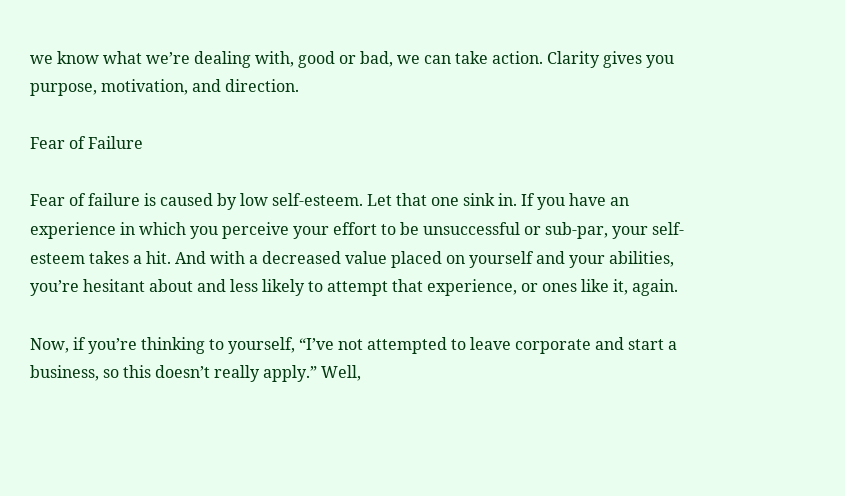we know what we’re dealing with, good or bad, we can take action. Clarity gives you purpose, motivation, and direction.

Fear of Failure

Fear of failure is caused by low self-esteem. Let that one sink in. If you have an experience in which you perceive your effort to be unsuccessful or sub-par, your self-esteem takes a hit. And with a decreased value placed on yourself and your abilities, you’re hesitant about and less likely to attempt that experience, or ones like it, again.

Now, if you’re thinking to yourself, “I’ve not attempted to leave corporate and start a business, so this doesn’t really apply.” Well,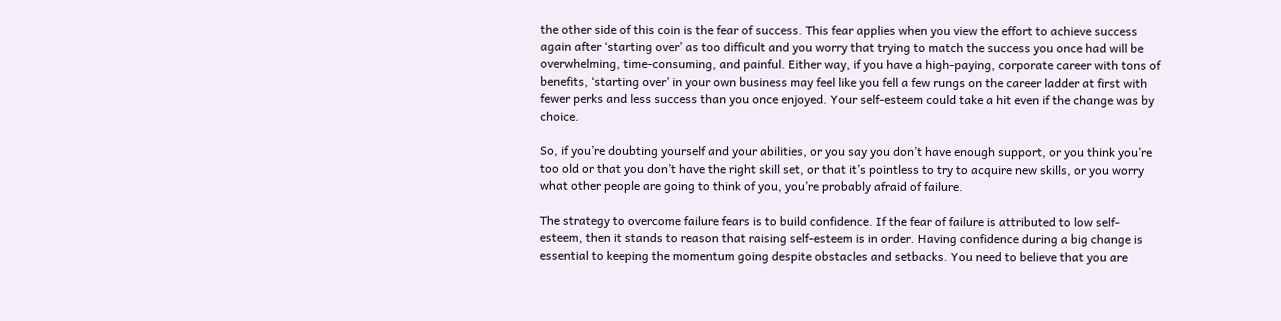the other side of this coin is the fear of success. This fear applies when you view the effort to achieve success again after ‘starting over’ as too difficult and you worry that trying to match the success you once had will be overwhelming, time-consuming, and painful. Either way, if you have a high-paying, corporate career with tons of benefits, ‘starting over’ in your own business may feel like you fell a few rungs on the career ladder at first with fewer perks and less success than you once enjoyed. Your self-esteem could take a hit even if the change was by choice.

So, if you’re doubting yourself and your abilities, or you say you don’t have enough support, or you think you’re too old or that you don’t have the right skill set, or that it’s pointless to try to acquire new skills, or you worry what other people are going to think of you, you’re probably afraid of failure.

The strategy to overcome failure fears is to build confidence. If the fear of failure is attributed to low self-esteem, then it stands to reason that raising self-esteem is in order. Having confidence during a big change is essential to keeping the momentum going despite obstacles and setbacks. You need to believe that you are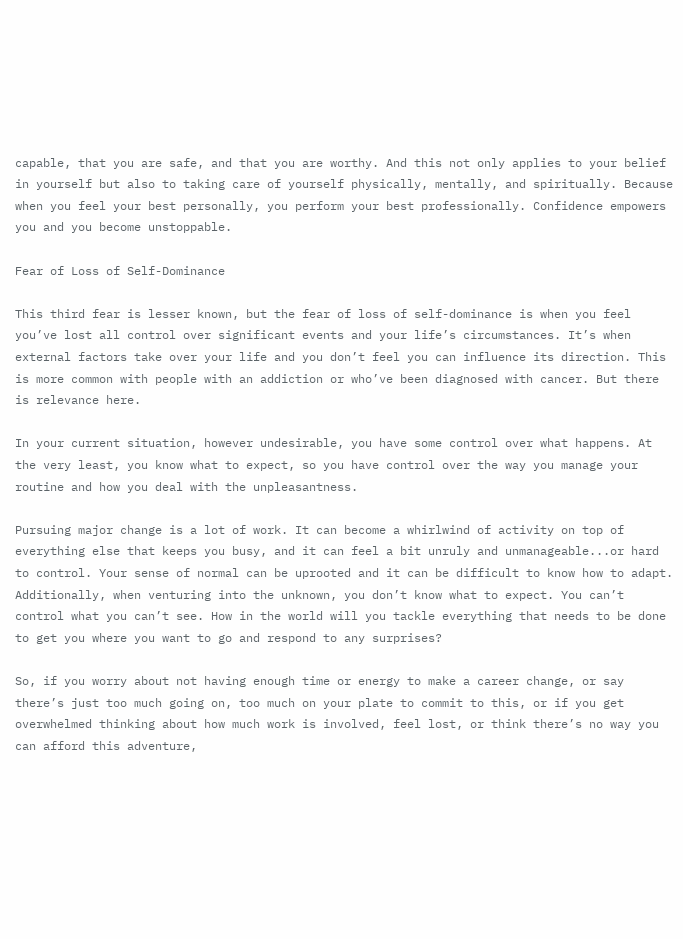capable, that you are safe, and that you are worthy. And this not only applies to your belief in yourself but also to taking care of yourself physically, mentally, and spiritually. Because when you feel your best personally, you perform your best professionally. Confidence empowers you and you become unstoppable.

Fear of Loss of Self-Dominance

This third fear is lesser known, but the fear of loss of self-dominance is when you feel you’ve lost all control over significant events and your life’s circumstances. It’s when external factors take over your life and you don’t feel you can influence its direction. This is more common with people with an addiction or who’ve been diagnosed with cancer. But there is relevance here.

In your current situation, however undesirable, you have some control over what happens. At the very least, you know what to expect, so you have control over the way you manage your routine and how you deal with the unpleasantness.

Pursuing major change is a lot of work. It can become a whirlwind of activity on top of everything else that keeps you busy, and it can feel a bit unruly and unmanageable...or hard to control. Your sense of normal can be uprooted and it can be difficult to know how to adapt. Additionally, when venturing into the unknown, you don’t know what to expect. You can’t control what you can’t see. How in the world will you tackle everything that needs to be done to get you where you want to go and respond to any surprises?

So, if you worry about not having enough time or energy to make a career change, or say there’s just too much going on, too much on your plate to commit to this, or if you get overwhelmed thinking about how much work is involved, feel lost, or think there’s no way you can afford this adventure,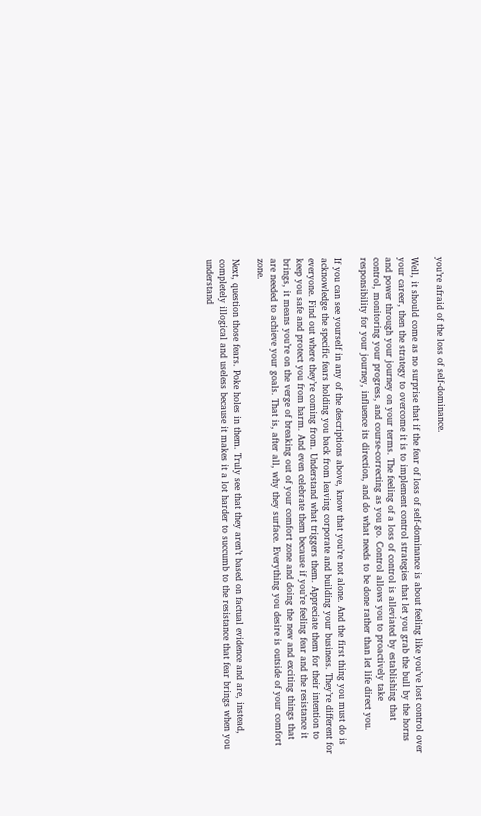you’re afraid of the loss of self-dominance.

Well, it should come as no surprise that if the fear of loss of self-dominance is about feeling like you’ve lost control over your career, then the strategy to overcome it is to implement control strategies that let you grab the bull by the horns and power through your journey on your terms. The feeling of a loss of control is alleviated by establishing that control, monitoring your progress, and course-correcting as you go. Control allows you to proactively take responsibility for your journey, influence its direction, and do what needs to be done rather than let life direct you.

If you can see yourself in any of the descriptions above, know that you’re not alone. And the first thing you must do is acknowledge the specific fears holding you back from leaving corporate and building your business. They’re different for everyone. Find out where they’re coming from. Understand what triggers them. Appreciate them for their intention to keep you safe and protect you from harm. And even celebrate them because if you’re feeling fear and the resistance it brings, it means you’re on the verge of breaking out of your comfort zone and doing the new and exciting things that are needed to achieve your goals. That is, after all, why they surface. Everything you desire is outside of your comfort zone.

Next, question those fears. Poke holes in them. Truly see that they aren’t based on factual evidence and are, instead, completely illogical and useless because it makes it a lot harder to succumb to the resistance that fear brings when you understand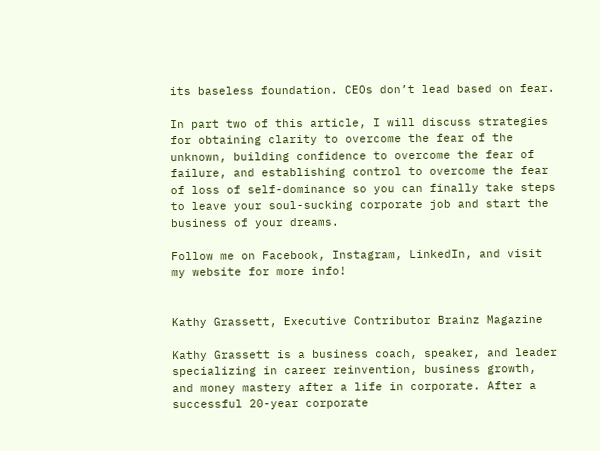its baseless foundation. CEOs don’t lead based on fear.

In part two of this article, I will discuss strategies for obtaining clarity to overcome the fear of the unknown, building confidence to overcome the fear of failure, and establishing control to overcome the fear of loss of self-dominance so you can finally take steps to leave your soul-sucking corporate job and start the business of your dreams.

Follow me on Facebook, Instagram, LinkedIn, and visit my website for more info!


Kathy Grassett, Executive Contributor Brainz Magazine

Kathy Grassett is a business coach, speaker, and leader specializing in career reinvention, business growth, and money mastery after a life in corporate. After a successful 20-year corporate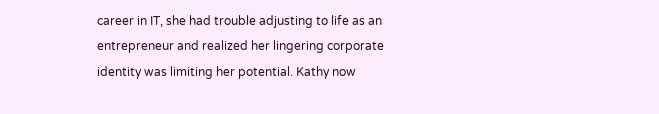career in IT, she had trouble adjusting to life as an entrepreneur and realized her lingering corporate identity was limiting her potential. Kathy now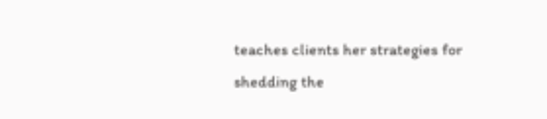teaches clients her strategies for shedding the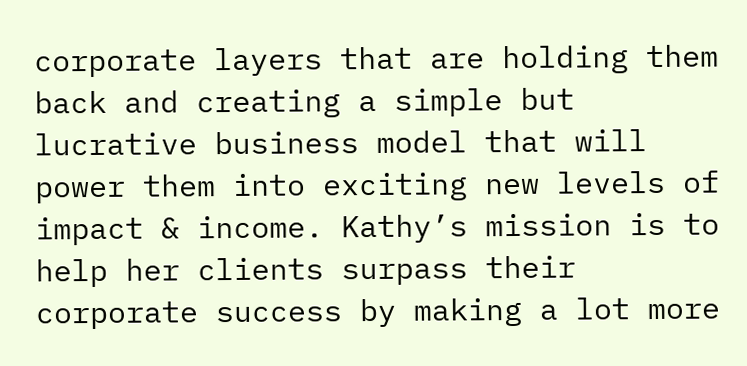corporate layers that are holding them back and creating a simple but lucrative business model that will power them into exciting new levels of impact & income. Kathy’s mission is to help her clients surpass their corporate success by making a lot more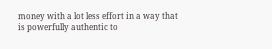money with a lot less effort in a way that is powerfully authentic to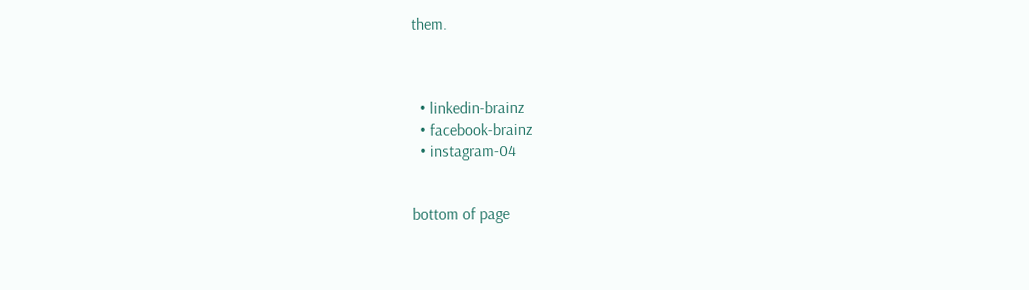them.



  • linkedin-brainz
  • facebook-brainz
  • instagram-04


bottom of page